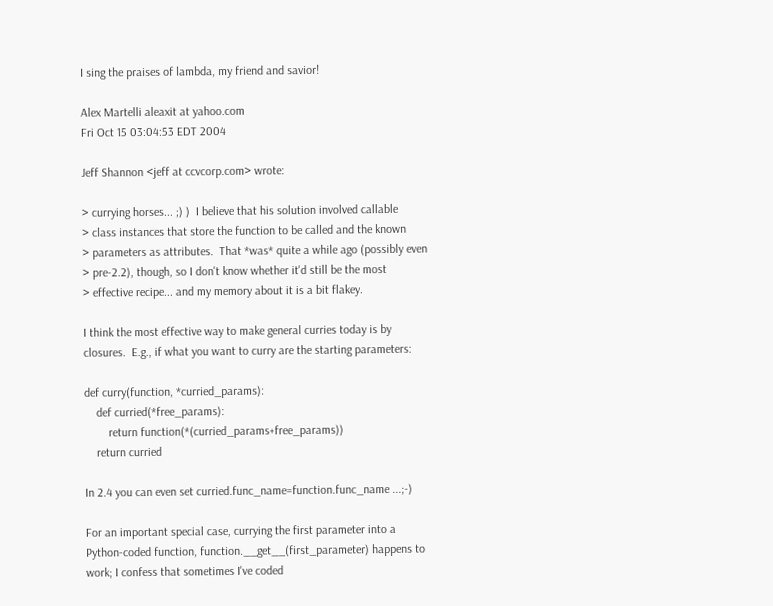I sing the praises of lambda, my friend and savior!

Alex Martelli aleaxit at yahoo.com
Fri Oct 15 03:04:53 EDT 2004

Jeff Shannon <jeff at ccvcorp.com> wrote:

> currying horses... ;) )  I believe that his solution involved callable
> class instances that store the function to be called and the known
> parameters as attributes.  That *was* quite a while ago (possibly even
> pre-2.2), though, so I don't know whether it'd still be the most
> effective recipe... and my memory about it is a bit flakey.

I think the most effective way to make general curries today is by
closures.  E.g., if what you want to curry are the starting parameters:

def curry(function, *curried_params):
    def curried(*free_params):
        return function(*(curried_params+free_params))
    return curried

In 2.4 you can even set curried.func_name=function.func_name ...;-)

For an important special case, currying the first parameter into a
Python-coded function, function.__get__(first_parameter) happens to
work; I confess that sometimes I've coded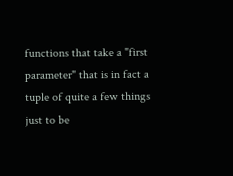functions that take a "first
parameter" that is in fact a tuple of quite a few things just to be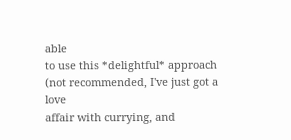able
to use this *delightful* approach (not recommended, I've just got a love
affair with currying, and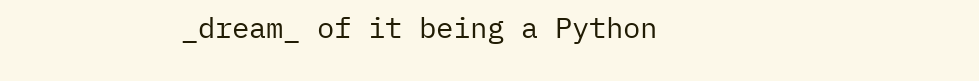_dream_ of it being a Python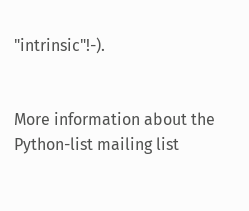"intrinsic"!-).


More information about the Python-list mailing list